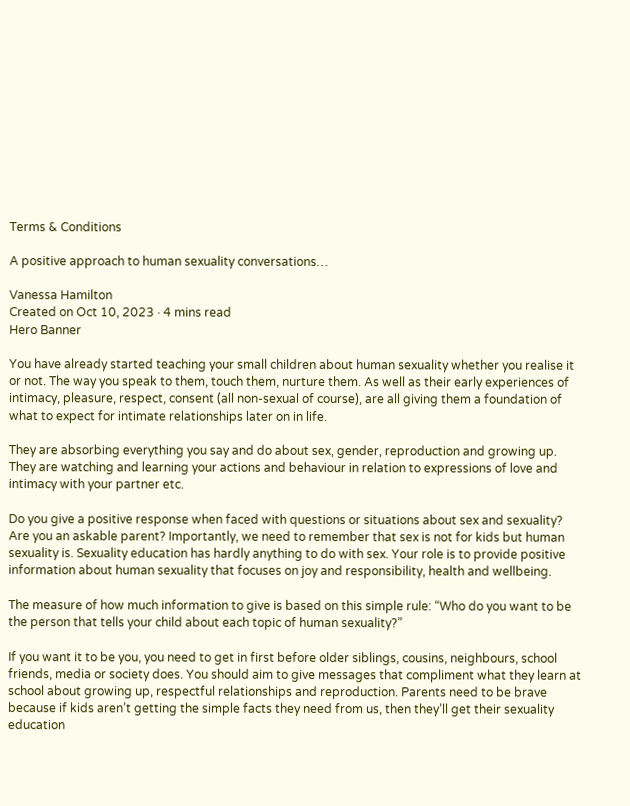Terms & Conditions

A positive approach to human sexuality conversations…

Vanessa Hamilton
Created on Oct 10, 2023 · 4 mins read
Hero Banner

You have already started teaching your small children about human sexuality whether you realise it or not. The way you speak to them, touch them, nurture them. As well as their early experiences of intimacy, pleasure, respect, consent (all non-sexual of course), are all giving them a foundation of what to expect for intimate relationships later on in life.

They are absorbing everything you say and do about sex, gender, reproduction and growing up. They are watching and learning your actions and behaviour in relation to expressions of love and intimacy with your partner etc.

Do you give a positive response when faced with questions or situations about sex and sexuality? Are you an askable parent? Importantly, we need to remember that sex is not for kids but human sexuality is. Sexuality education has hardly anything to do with sex. Your role is to provide positive information about human sexuality that focuses on joy and responsibility, health and wellbeing.

The measure of how much information to give is based on this simple rule: “Who do you want to be the person that tells your child about each topic of human sexuality?”

If you want it to be you, you need to get in first before older siblings, cousins, neighbours, school friends, media or society does. You should aim to give messages that compliment what they learn at school about growing up, respectful relationships and reproduction. Parents need to be brave because if kids aren’t getting the simple facts they need from us, then they’ll get their sexuality education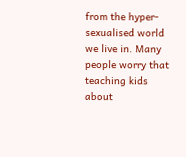from the hyper-sexualised world we live in. Many people worry that teaching kids about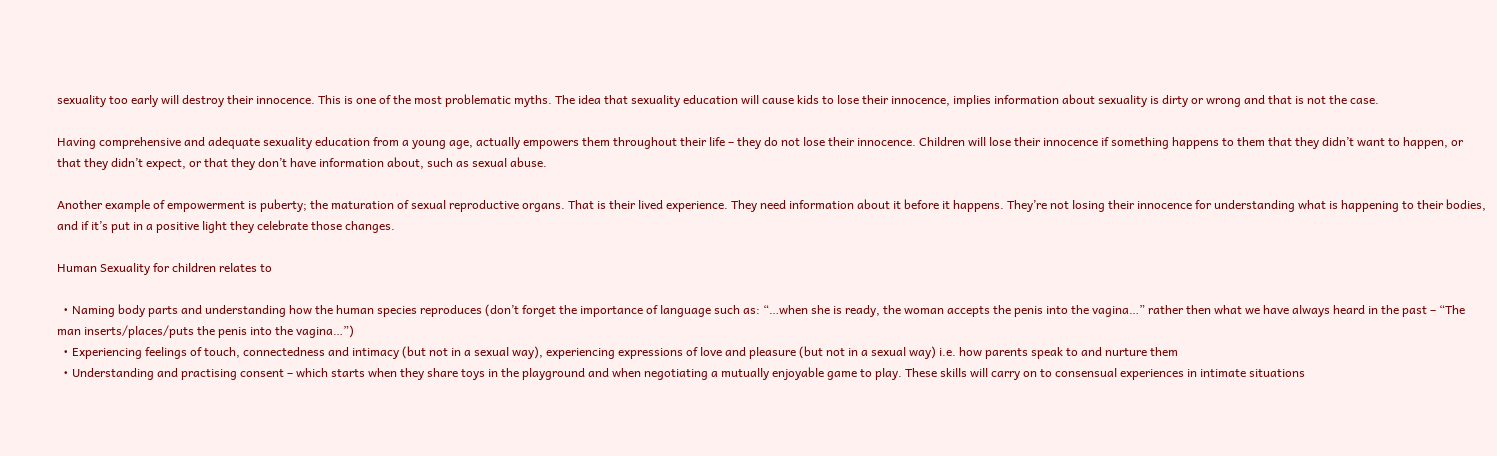sexuality too early will destroy their innocence. This is one of the most problematic myths. The idea that sexuality education will cause kids to lose their innocence, implies information about sexuality is dirty or wrong and that is not the case.

Having comprehensive and adequate sexuality education from a young age, actually empowers them throughout their life – they do not lose their innocence. Children will lose their innocence if something happens to them that they didn’t want to happen, or that they didn’t expect, or that they don’t have information about, such as sexual abuse.

Another example of empowerment is puberty; the maturation of sexual reproductive organs. That is their lived experience. They need information about it before it happens. They’re not losing their innocence for understanding what is happening to their bodies, and if it’s put in a positive light they celebrate those changes.

Human Sexuality for children relates to

  • Naming body parts and understanding how the human species reproduces (don’t forget the importance of language such as: “…when she is ready, the woman accepts the penis into the vagina…” rather then what we have always heard in the past – “The man inserts/places/puts the penis into the vagina…”)
  • Experiencing feelings of touch, connectedness and intimacy (but not in a sexual way), experiencing expressions of love and pleasure (but not in a sexual way) i.e. how parents speak to and nurture them
  • Understanding and practising consent – which starts when they share toys in the playground and when negotiating a mutually enjoyable game to play. These skills will carry on to consensual experiences in intimate situations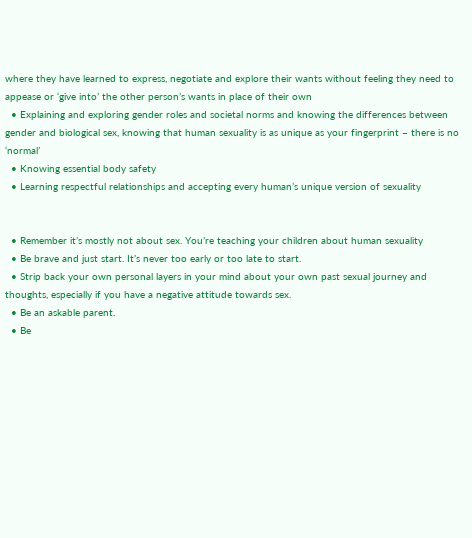where they have learned to express, negotiate and explore their wants without feeling they need to appease or ‘give into’ the other person’s wants in place of their own
  • Explaining and exploring gender roles and societal norms and knowing the differences between gender and biological sex, knowing that human sexuality is as unique as your fingerprint – there is no ‘normal’
  • Knowing essential body safety
  • Learning respectful relationships and accepting every human’s unique version of sexuality


  • Remember it’s mostly not about sex. You’re teaching your children about human sexuality
  • Be brave and just start. It’s never too early or too late to start.
  • Strip back your own personal layers in your mind about your own past sexual journey and thoughts, especially if you have a negative attitude towards sex.
  • Be an askable parent.
  • Be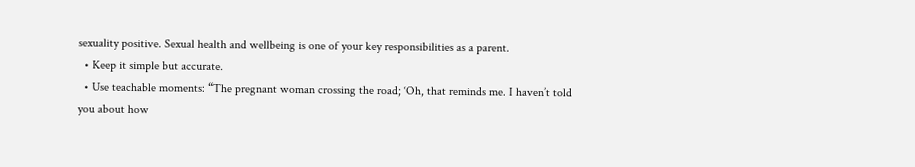sexuality positive. Sexual health and wellbeing is one of your key responsibilities as a parent.
  • Keep it simple but accurate.
  • Use teachable moments: “The pregnant woman crossing the road; ‘Oh, that reminds me. I haven’t told you about how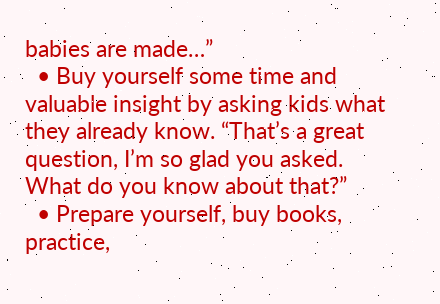babies are made…”
  • Buy yourself some time and valuable insight by asking kids what they already know. “That’s a great question, I’m so glad you asked. What do you know about that?”
  • Prepare yourself, buy books, practice,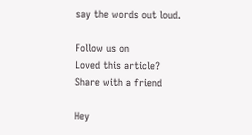say the words out loud.

Follow us on
Loved this article?
Share with a friend

Hey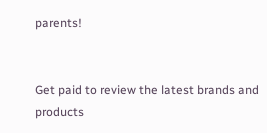parents!


Get paid to review the latest brands and products